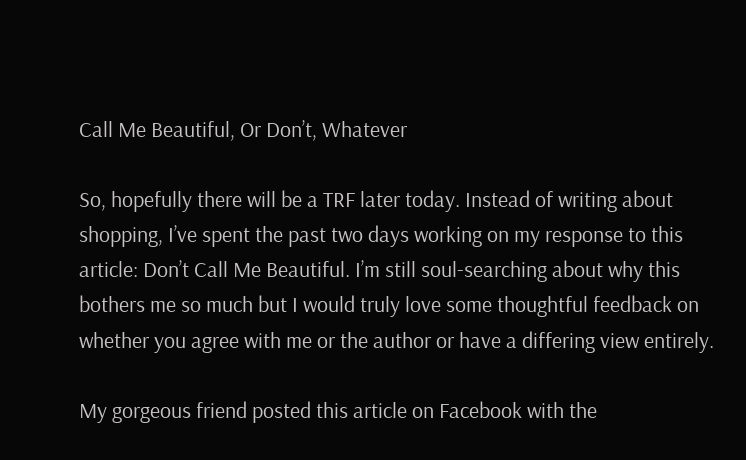Call Me Beautiful, Or Don’t, Whatever

So, hopefully there will be a TRF later today. Instead of writing about shopping, I’ve spent the past two days working on my response to this article: Don’t Call Me Beautiful. I’m still soul-searching about why this bothers me so much but I would truly love some thoughtful feedback on whether you agree with me or the author or have a differing view entirely.

My gorgeous friend posted this article on Facebook with the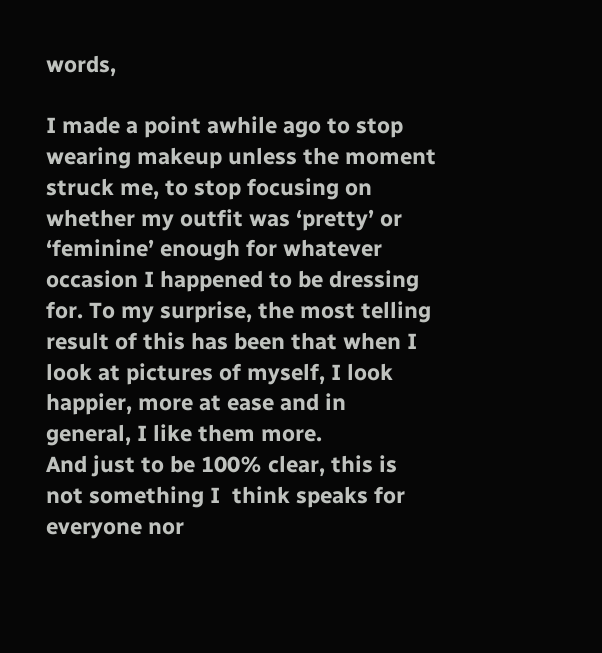words,

I made a point awhile ago to stop wearing makeup unless the moment struck me, to stop focusing on whether my outfit was ‘pretty’ or ‘feminine’ enough for whatever occasion I happened to be dressing for. To my surprise, the most telling result of this has been that when I look at pictures of myself, I look happier, more at ease and in general, I like them more.
And just to be 100% clear, this is not something I  think speaks for everyone nor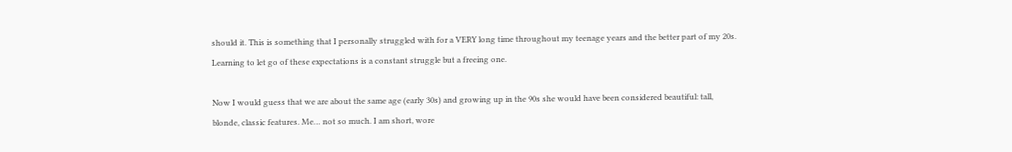should it. This is something that I personally struggled with for a VERY long time throughout my teenage years and the better part of my 20s. Learning to let go of these expectations is a constant struggle but a freeing one.

Now I would guess that we are about the same age (early 30s) and growing up in the 90s she would have been considered beautiful: tall, blonde, classic features. Me… not so much. I am short, wore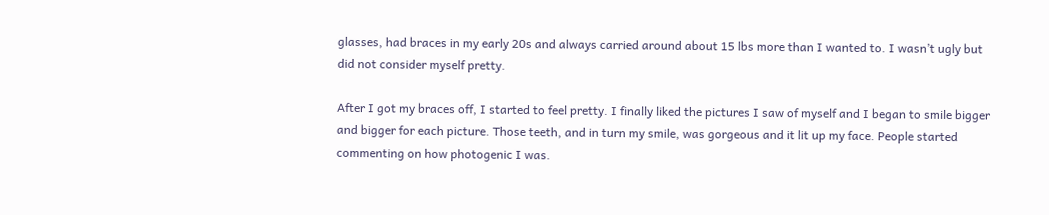glasses, had braces in my early 20s and always carried around about 15 lbs more than I wanted to. I wasn’t ugly but did not consider myself pretty.

After I got my braces off, I started to feel pretty. I finally liked the pictures I saw of myself and I began to smile bigger and bigger for each picture. Those teeth, and in turn my smile, was gorgeous and it lit up my face. People started commenting on how photogenic I was.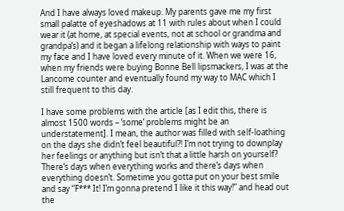And I have always loved makeup. My parents gave me my first small palatte of eyeshadows at 11 with rules about when I could wear it (at home, at special events, not at school or grandma and grandpa’s) and it began a lifelong relationship with ways to paint my face and I have loved every minute of it. When we were 16, when my friends were buying Bonne Bell lipsmackers, I was at the Lancome counter and eventually found my way to MAC which I still frequent to this day.

I have some problems with the article [as I edit this, there is almost 1500 words – ‘some’ problems might be an understatement]. I mean, the author was filled with self-loathing on the days she didn’t feel beautiful?! I’m not trying to downplay her feelings or anything but isn’t that a little harsh on yourself? There’s days when everything works and there’s days when everything doesn’t. Sometime you gotta put on your best smile and say “F*** It! I’m gonna pretend I like it this way!” and head out the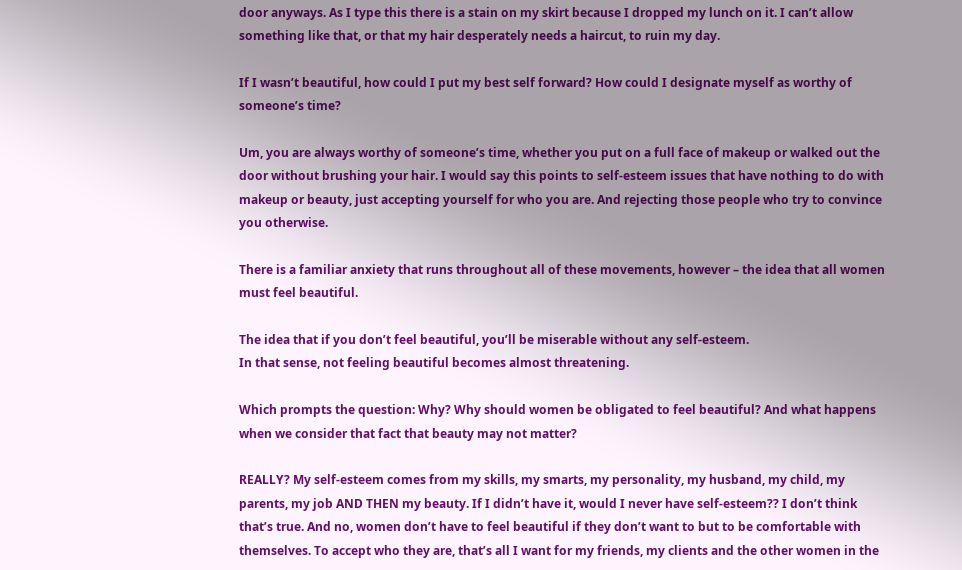door anyways. As I type this there is a stain on my skirt because I dropped my lunch on it. I can’t allow something like that, or that my hair desperately needs a haircut, to ruin my day.

If I wasn’t beautiful, how could I put my best self forward? How could I designate myself as worthy of someone’s time?

Um, you are always worthy of someone’s time, whether you put on a full face of makeup or walked out the door without brushing your hair. I would say this points to self-esteem issues that have nothing to do with makeup or beauty, just accepting yourself for who you are. And rejecting those people who try to convince you otherwise.

There is a familiar anxiety that runs throughout all of these movements, however – the idea that all women must feel beautiful.

The idea that if you don’t feel beautiful, you’ll be miserable without any self-esteem.
In that sense, not feeling beautiful becomes almost threatening.

Which prompts the question: Why? Why should women be obligated to feel beautiful? And what happens when we consider that fact that beauty may not matter?

REALLY? My self-esteem comes from my skills, my smarts, my personality, my husband, my child, my parents, my job AND THEN my beauty. If I didn’t have it, would I never have self-esteem?? I don’t think that’s true. And no, women don’t have to feel beautiful if they don’t want to but to be comfortable with themselves. To accept who they are, that’s all I want for my friends, my clients and the other women in the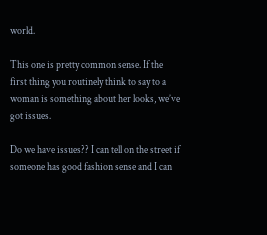world.

This one is pretty common sense. If the first thing you routinely think to say to a woman is something about her looks, we’ve got issues.

Do we have issues?? I can tell on the street if someone has good fashion sense and I can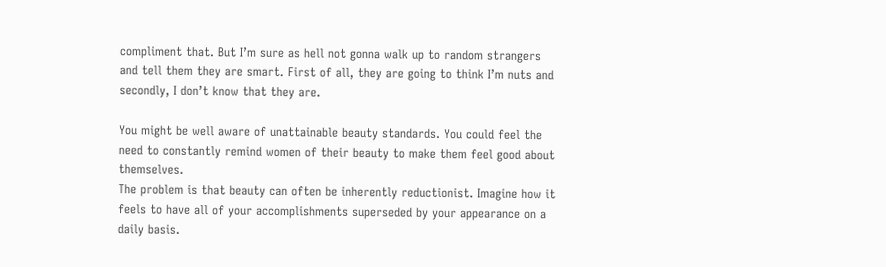compliment that. But I’m sure as hell not gonna walk up to random strangers and tell them they are smart. First of all, they are going to think I’m nuts and secondly, I don’t know that they are.

You might be well aware of unattainable beauty standards. You could feel the need to constantly remind women of their beauty to make them feel good about themselves.
The problem is that beauty can often be inherently reductionist. Imagine how it feels to have all of your accomplishments superseded by your appearance on a daily basis.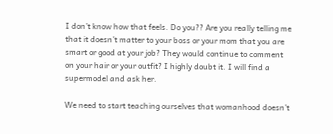I don’t know how that feels. Do you?? Are you really telling me that it doesn’t matter to your boss or your mom that you are smart or good at your job? They would continue to comment on your hair or your outfit? I highly doubt it. I will find a supermodel and ask her.

We need to start teaching ourselves that womanhood doesn’t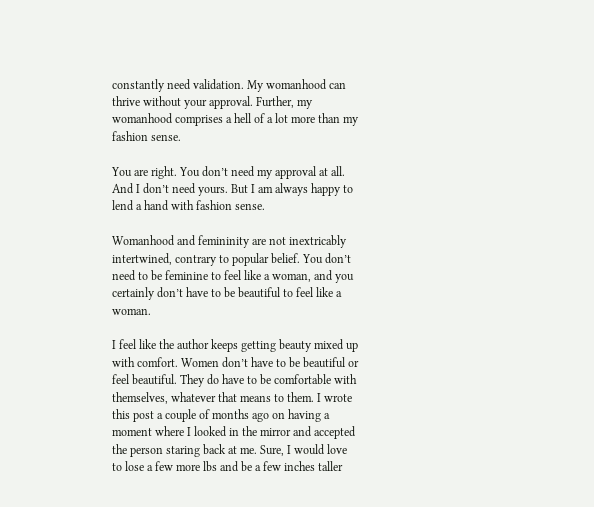constantly need validation. My womanhood can thrive without your approval. Further, my womanhood comprises a hell of a lot more than my fashion sense.

You are right. You don’t need my approval at all. And I don’t need yours. But I am always happy to lend a hand with fashion sense.

Womanhood and femininity are not inextricably intertwined, contrary to popular belief. You don’t need to be feminine to feel like a woman, and you certainly don’t have to be beautiful to feel like a woman.

I feel like the author keeps getting beauty mixed up with comfort. Women don’t have to be beautiful or feel beautiful. They do have to be comfortable with themselves, whatever that means to them. I wrote this post a couple of months ago on having a moment where I looked in the mirror and accepted the person staring back at me. Sure, I would love to lose a few more lbs and be a few inches taller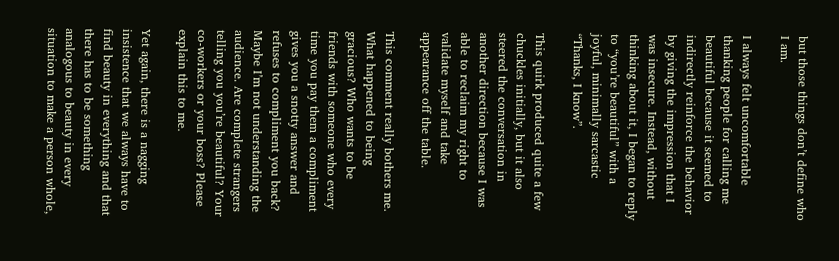but those things don’t define who I am.

I always felt uncomfortable thanking people for calling me beautiful because it seemed to indirectly reinforce the behavior by giving the impression that I was insecure. Instead, without thinking about it, I began to reply to “you’re beautiful” with a joyful, minimally sarcastic “Thanks, I know”.

This quirk produced quite a few chuckles initially, but it also steered the conversation in another direction because I was able to reclaim my right to validate myself and take appearance off the table.

This comment really bothers me. What happened to being gracious? Who wants to be friends with someone who every time you pay them a compliment gives you a snotty answer and refuses to compliment you back? Maybe I’m not understanding the audience. Are complete strangers telling you you’re beautiful? Your  co-workers or your boss? Please explain this to me.

Yet again, there is a nagging insistence that we always have to find beauty in everything and that there has to be something analogous to beauty in every situation to make a person whole,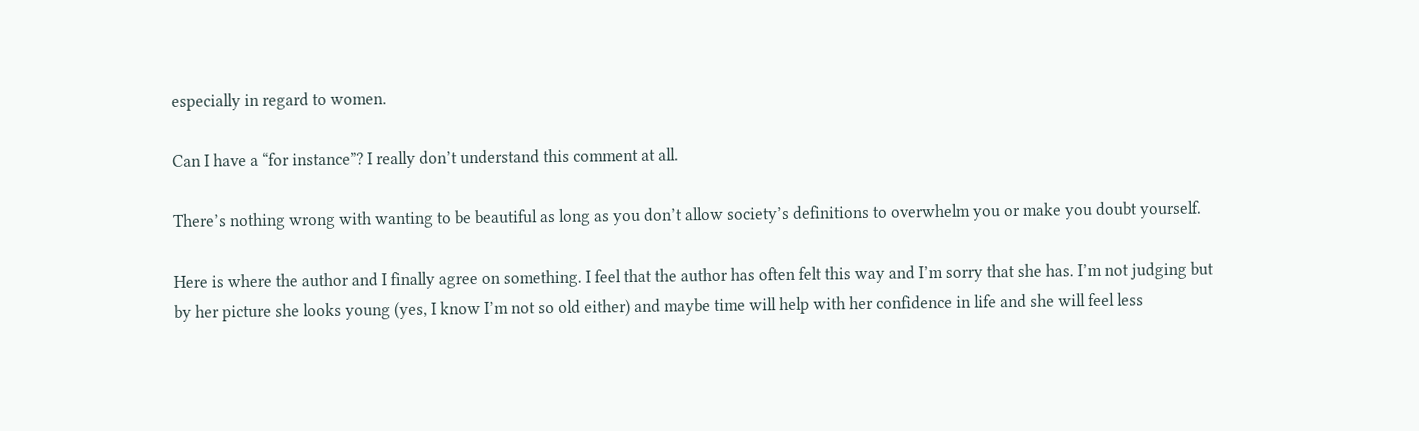especially in regard to women.

Can I have a “for instance”? I really don’t understand this comment at all.

There’s nothing wrong with wanting to be beautiful as long as you don’t allow society’s definitions to overwhelm you or make you doubt yourself.

Here is where the author and I finally agree on something. I feel that the author has often felt this way and I’m sorry that she has. I’m not judging but by her picture she looks young (yes, I know I’m not so old either) and maybe time will help with her confidence in life and she will feel less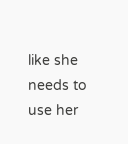like she needs to use her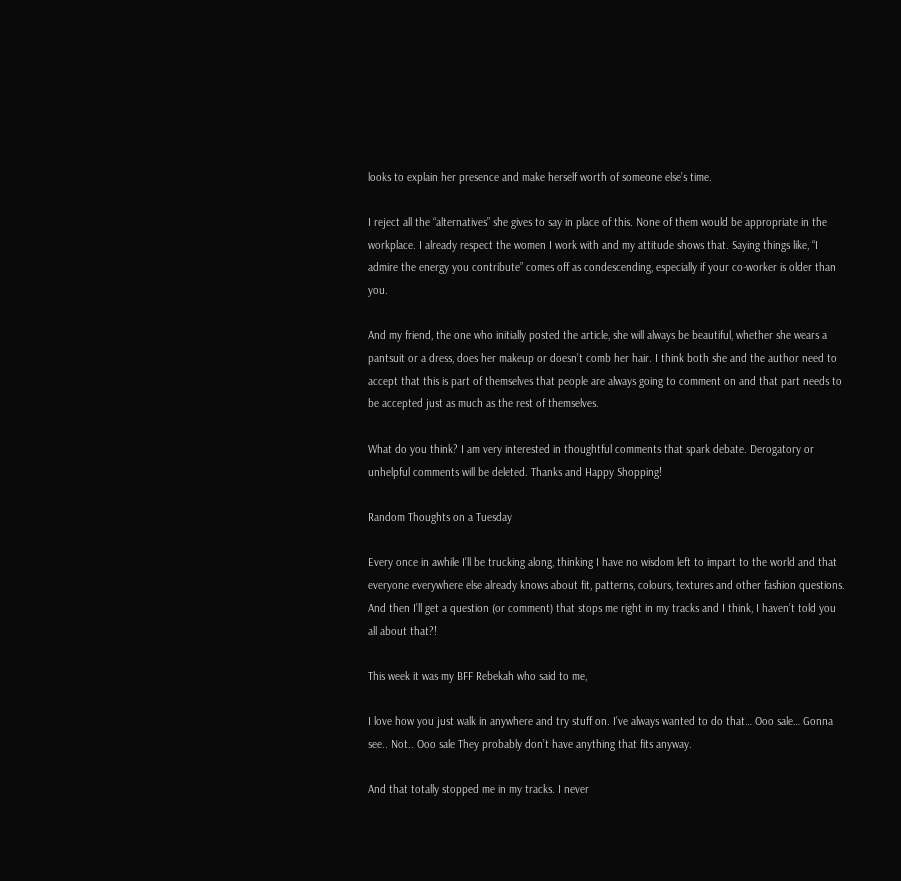looks to explain her presence and make herself worth of someone else’s time.

I reject all the “alternatives” she gives to say in place of this. None of them would be appropriate in the workplace. I already respect the women I work with and my attitude shows that. Saying things like, “I admire the energy you contribute” comes off as condescending, especially if your co-worker is older than you.

And my friend, the one who initially posted the article, she will always be beautiful, whether she wears a pantsuit or a dress, does her makeup or doesn’t comb her hair. I think both she and the author need to accept that this is part of themselves that people are always going to comment on and that part needs to be accepted just as much as the rest of themselves.

What do you think? I am very interested in thoughtful comments that spark debate. Derogatory or unhelpful comments will be deleted. Thanks and Happy Shopping!

Random Thoughts on a Tuesday

Every once in awhile I’ll be trucking along, thinking I have no wisdom left to impart to the world and that everyone everywhere else already knows about fit, patterns, colours, textures and other fashion questions. And then I’ll get a question (or comment) that stops me right in my tracks and I think, I haven’t told you all about that?!

This week it was my BFF Rebekah who said to me,

I love how you just walk in anywhere and try stuff on. I’ve always wanted to do that… Ooo sale… Gonna see.. Not.. Ooo sale They probably don’t have anything that fits anyway.

And that totally stopped me in my tracks. I never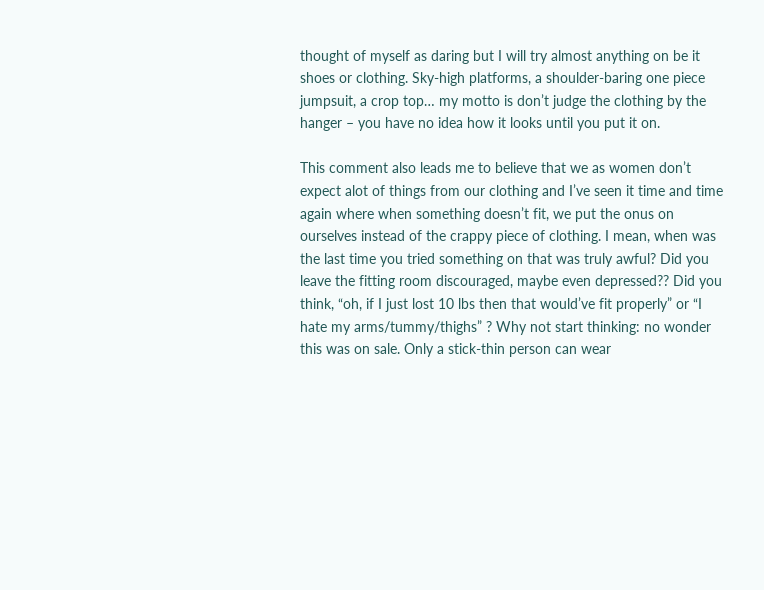thought of myself as daring but I will try almost anything on be it shoes or clothing. Sky-high platforms, a shoulder-baring one piece jumpsuit, a crop top… my motto is don’t judge the clothing by the hanger – you have no idea how it looks until you put it on.

This comment also leads me to believe that we as women don’t expect alot of things from our clothing and I’ve seen it time and time again where when something doesn’t fit, we put the onus on ourselves instead of the crappy piece of clothing. I mean, when was the last time you tried something on that was truly awful? Did you leave the fitting room discouraged, maybe even depressed?? Did you think, “oh, if I just lost 10 lbs then that would’ve fit properly” or “I hate my arms/tummy/thighs” ? Why not start thinking: no wonder this was on sale. Only a stick-thin person can wear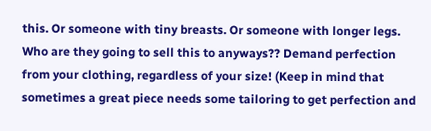this. Or someone with tiny breasts. Or someone with longer legs. Who are they going to sell this to anyways?? Demand perfection from your clothing, regardless of your size! (Keep in mind that sometimes a great piece needs some tailoring to get perfection and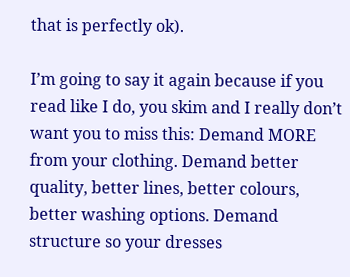that is perfectly ok).

I’m going to say it again because if you read like I do, you skim and I really don’t want you to miss this: Demand MORE from your clothing. Demand better quality, better lines, better colours, better washing options. Demand structure so your dresses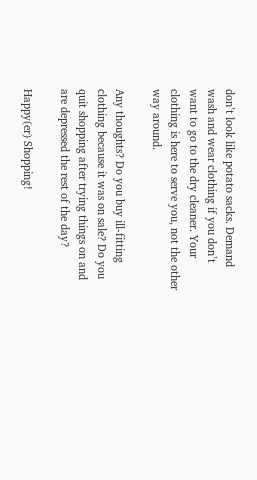don’t look like potato sacks. Demand wash and wear clothing if you don’t want to go to the dry cleaner. Your clothing is here to serve you, not the other way around.

Any thoughts? Do you buy ill-fitting clothing because it was on sale? Do you quit shopping after trying things on and are depressed the rest of the day?

Happy(er) Shopping!